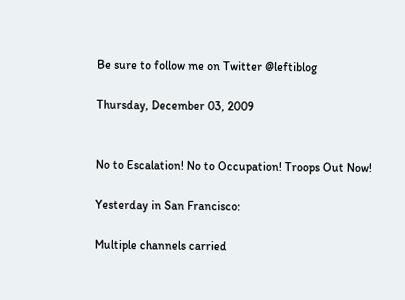Be sure to follow me on Twitter @leftiblog

Thursday, December 03, 2009


No to Escalation! No to Occupation! Troops Out Now!

Yesterday in San Francisco:

Multiple channels carried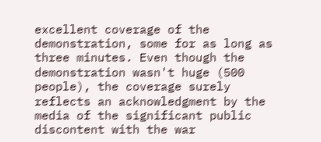excellent coverage of the demonstration, some for as long as three minutes. Even though the demonstration wasn't huge (500 people), the coverage surely reflects an acknowledgment by the media of the significant public discontent with the war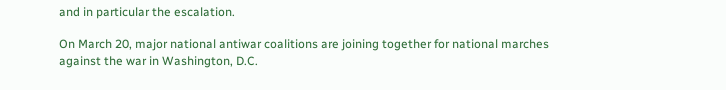and in particular the escalation.

On March 20, major national antiwar coalitions are joining together for national marches against the war in Washington, D.C.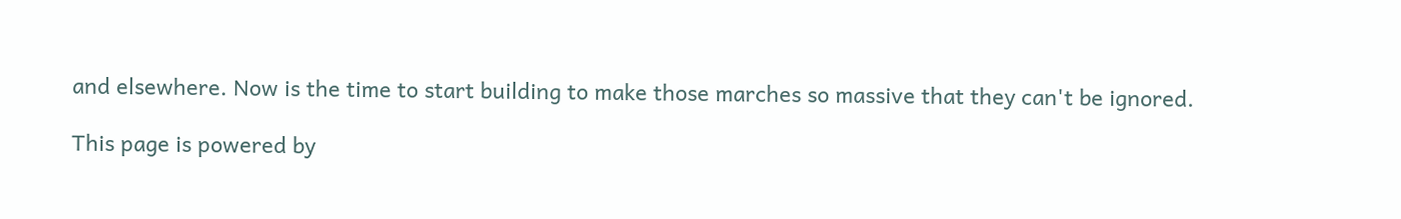and elsewhere. Now is the time to start building to make those marches so massive that they can't be ignored.

This page is powered by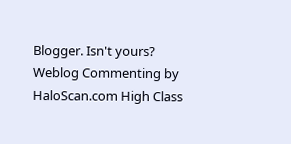Blogger. Isn't yours? Weblog Commenting by HaloScan.com High Class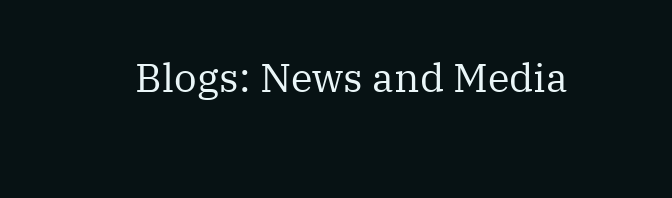Blogs: News and Media